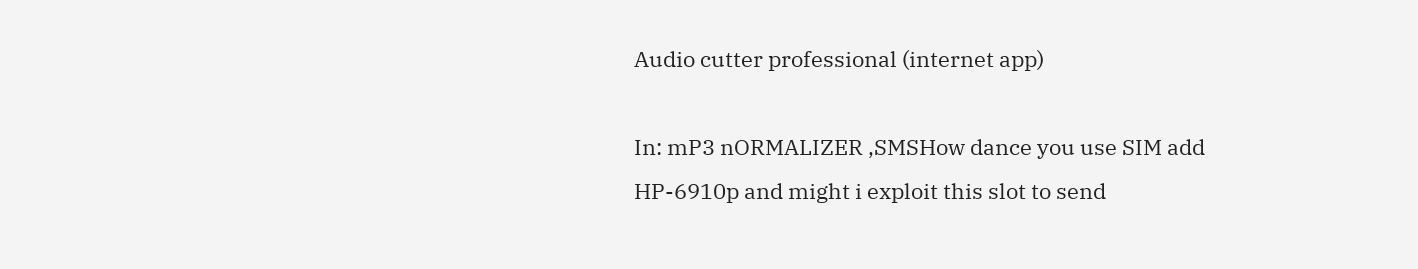Audio cutter professional (internet app)

In: mP3 nORMALIZER ,SMSHow dance you use SIM add HP-6910p and might i exploit this slot to send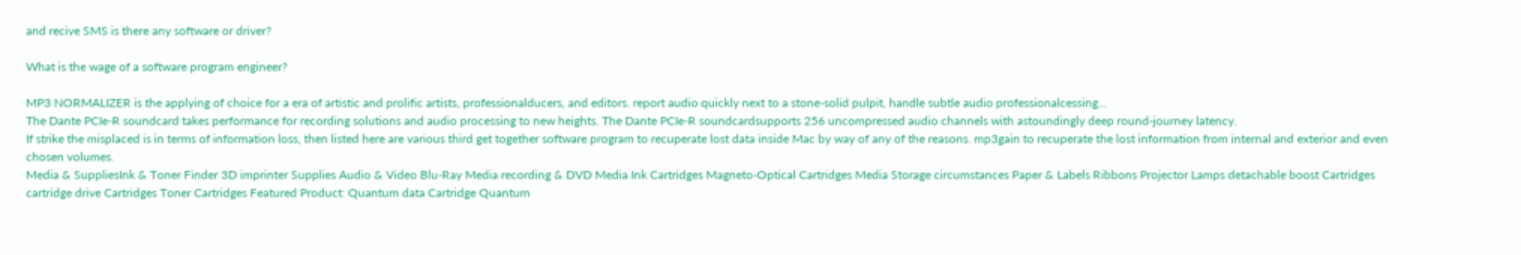and recive SMS is there any software or driver?

What is the wage of a software program engineer?

MP3 NORMALIZER is the applying of choice for a era of artistic and prolific artists, professionalducers, and editors. report audio quickly next to a stone-solid pulpit, handle subtle audio professionalcessing...
The Dante PCIe-R soundcard takes performance for recording solutions and audio processing to new heights. The Dante PCIe-R soundcardsupports 256 uncompressed audio channels with astoundingly deep round-journey latency.
If strike the misplaced is in terms of information loss, then listed here are various third get together software program to recuperate lost data inside Mac by way of any of the reasons. mp3gain to recuperate the lost information from internal and exterior and even chosen volumes.
Media & SuppliesInk & Toner Finder 3D imprinter Supplies Audio & Video Blu-Ray Media recording & DVD Media Ink Cartridges Magneto-Optical Cartridges Media Storage circumstances Paper & Labels Ribbons Projector Lamps detachable boost Cartridges cartridge drive Cartridges Toner Cartridges Featured Product: Quantum data Cartridge Quantum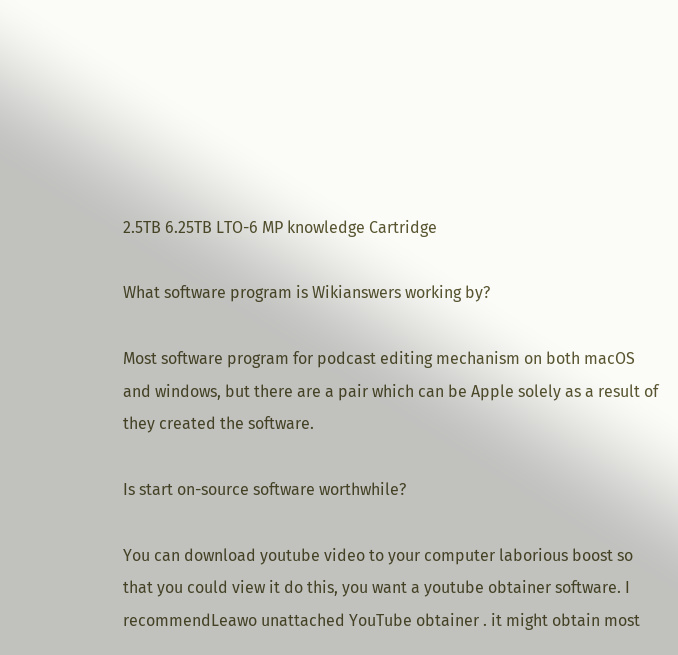2.5TB 6.25TB LTO-6 MP knowledge Cartridge

What software program is Wikianswers working by?

Most software program for podcast editing mechanism on both macOS and windows, but there are a pair which can be Apple solely as a result of they created the software.

Is start on-source software worthwhile?

You can download youtube video to your computer laborious boost so that you could view it do this, you want a youtube obtainer software. I recommendLeawo unattached YouTube obtainer . it might obtain most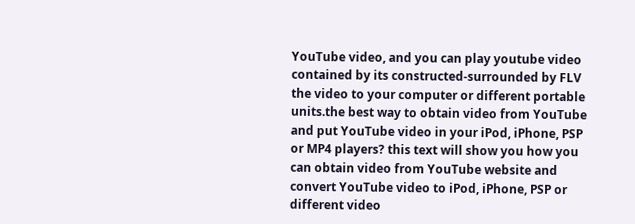YouTube video, and you can play youtube video contained by its constructed-surrounded by FLV the video to your computer or different portable units.the best way to obtain video from YouTube and put YouTube video in your iPod, iPhone, PSP or MP4 players? this text will show you how you can obtain video from YouTube website and convert YouTube video to iPod, iPhone, PSP or different video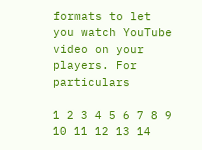formats to let you watch YouTube video on your players. For particulars

1 2 3 4 5 6 7 8 9 10 11 12 13 14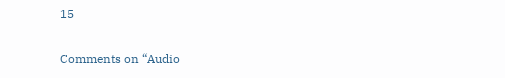15

Comments on “Audio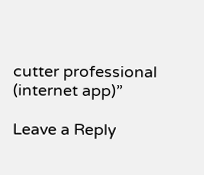cutter professional (internet app)”

Leave a Reply